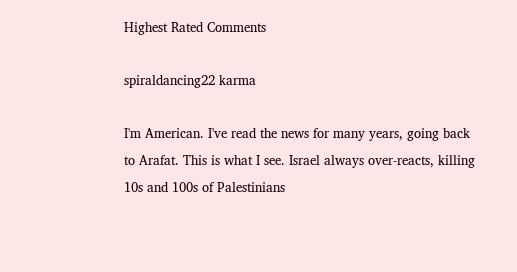Highest Rated Comments

spiraldancing22 karma

I'm American. I've read the news for many years, going back to Arafat. This is what I see. Israel always over-reacts, killing 10s and 100s of Palestinians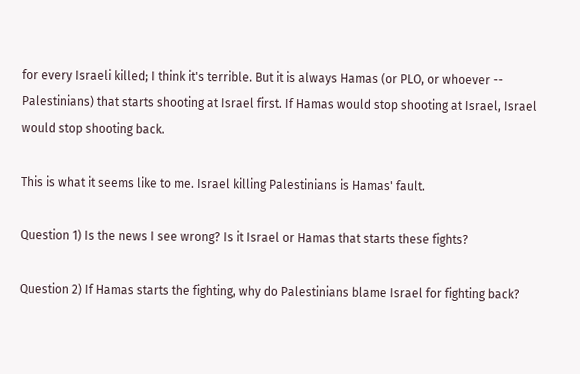for every Israeli killed; I think it's terrible. But it is always Hamas (or PLO, or whoever -- Palestinians) that starts shooting at Israel first. If Hamas would stop shooting at Israel, Israel would stop shooting back.

This is what it seems like to me. Israel killing Palestinians is Hamas' fault.

Question 1) Is the news I see wrong? Is it Israel or Hamas that starts these fights?

Question 2) If Hamas starts the fighting, why do Palestinians blame Israel for fighting back?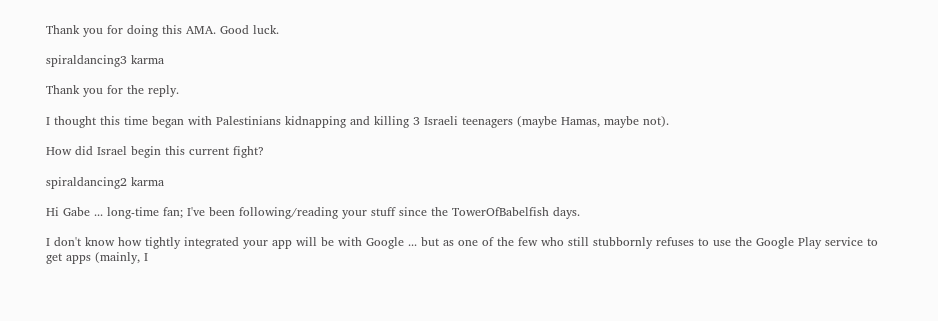Thank you for doing this AMA. Good luck.

spiraldancing3 karma

Thank you for the reply.

I thought this time began with Palestinians kidnapping and killing 3 Israeli teenagers (maybe Hamas, maybe not).

How did Israel begin this current fight?

spiraldancing2 karma

Hi Gabe ... long-time fan; I've been following/reading your stuff since the TowerOfBabelfish days.

I don't know how tightly integrated your app will be with Google ... but as one of the few who still stubbornly refuses to use the Google Play service to get apps (mainly, I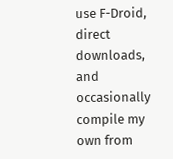use F-Droid, direct downloads, and occasionally compile my own from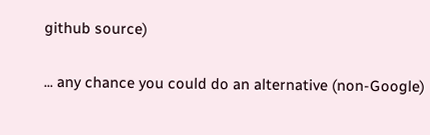github source)

... any chance you could do an alternative (non-Google)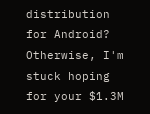distribution for Android? Otherwise, I'm stuck hoping for your $1.3M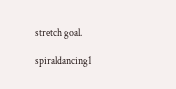stretch goal.

spiraldancing1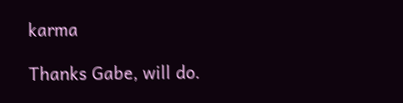karma

Thanks Gabe, will do.